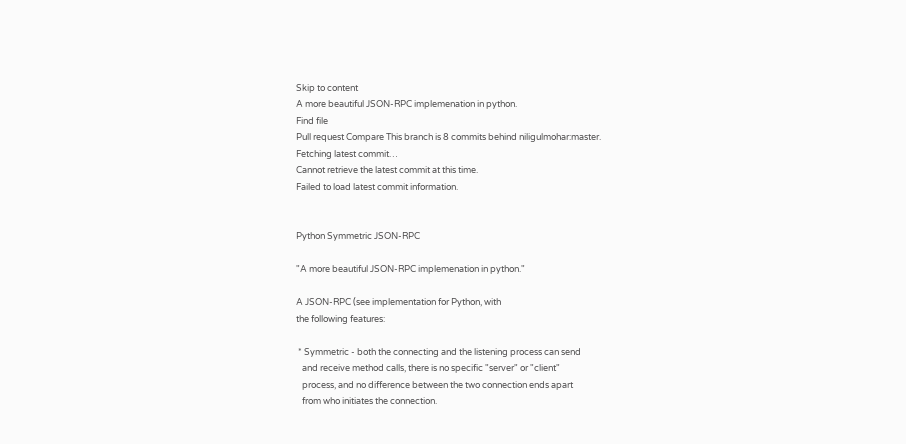Skip to content
A more beautiful JSON-RPC implemenation in python.
Find file
Pull request Compare This branch is 8 commits behind niligulmohar:master.
Fetching latest commit…
Cannot retrieve the latest commit at this time.
Failed to load latest commit information.


Python Symmetric JSON-RPC

"A more beautiful JSON-RPC implemenation in python."

A JSON-RPC (see implementation for Python, with
the following features:

 * Symmetric - both the connecting and the listening process can send
   and receive method calls, there is no specific "server" or "client"
   process, and no difference between the two connection ends apart
   from who initiates the connection.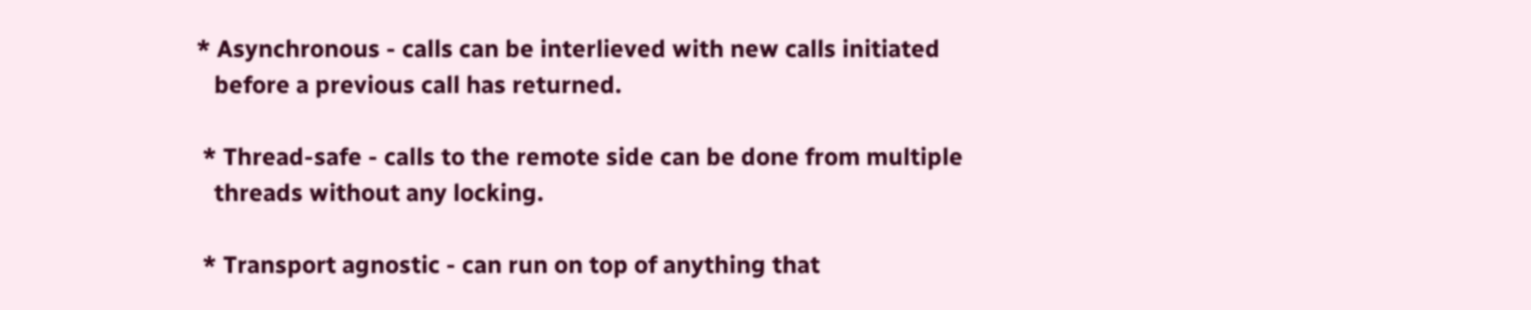* Asynchronous - calls can be interlieved with new calls initiated
   before a previous call has returned.

 * Thread-safe - calls to the remote side can be done from multiple
   threads without any locking.

 * Transport agnostic - can run on top of anything that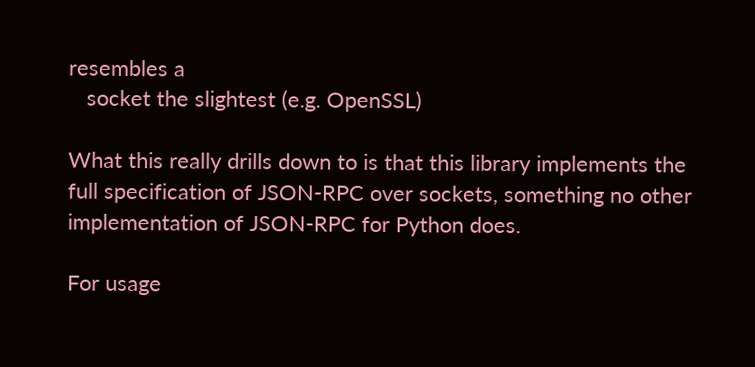resembles a
   socket the slightest (e.g. OpenSSL)

What this really drills down to is that this library implements the
full specification of JSON-RPC over sockets, something no other
implementation of JSON-RPC for Python does.

For usage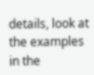details, look at the examples in the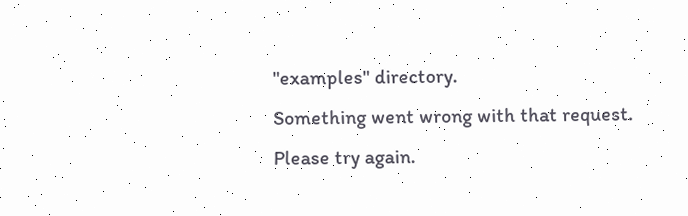"examples" directory.
Something went wrong with that request. Please try again.